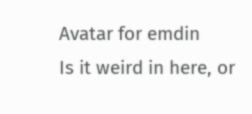Avatar for emdin
Is it weird in here, or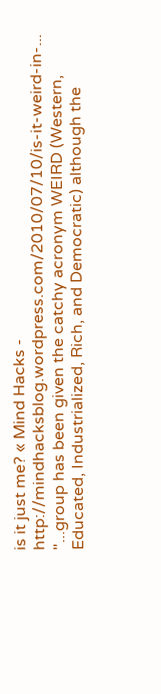is it just me? « Mind Hacks - http://mindhacksblog.wordpress.com/2010/07/10/is-it-weird-in-...
"...group has been given the catchy acronym WEIRD (Western, Educated, Industrialized, Rich, and Democratic) although the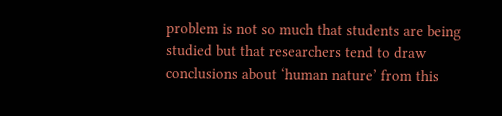problem is not so much that students are being studied but that researchers tend to draw conclusions about ‘human nature’ from this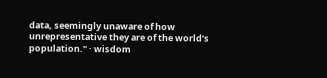data, seemingly unaware of how unrepresentative they are of the world’s population." · wisdom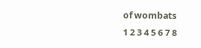of wombats
1 2 3 4 5 6 7 8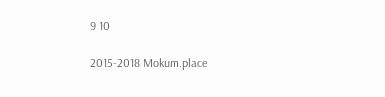9 10

2015-2018 Mokum.place